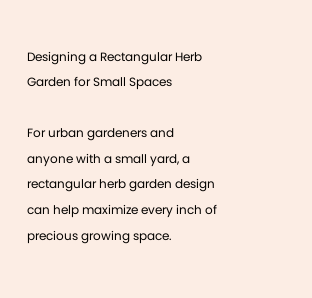Designing a Rectangular Herb Garden for Small Spaces

For urban gardeners and anyone with a small yard, a rectangular herb garden design can help maximize every inch of precious growing space.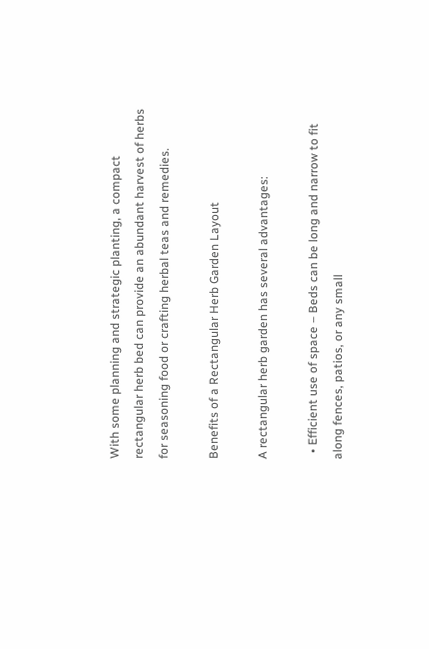With some planning and strategic planting, a compact rectangular herb bed can provide an abundant harvest of herbs for seasoning food or crafting herbal teas and remedies.

Benefits of a Rectangular Herb Garden Layout

A rectangular herb garden has several advantages:

  • Efficient use of space – Beds can be long and narrow to fit along fences, patios, or any small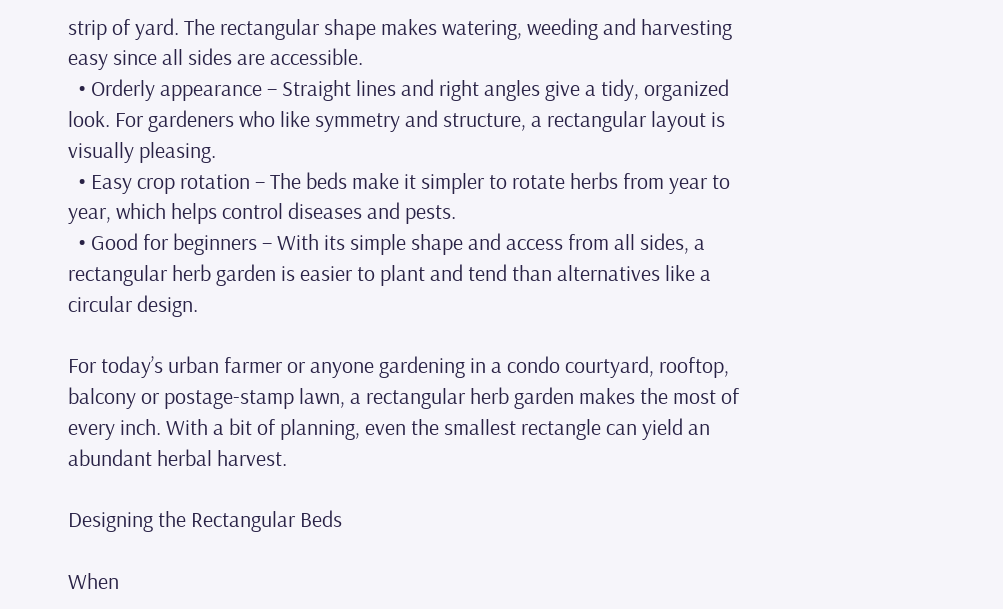strip of yard. The rectangular shape makes watering, weeding and harvesting easy since all sides are accessible.
  • Orderly appearance – Straight lines and right angles give a tidy, organized look. For gardeners who like symmetry and structure, a rectangular layout is visually pleasing.
  • Easy crop rotation – The beds make it simpler to rotate herbs from year to year, which helps control diseases and pests.
  • Good for beginners – With its simple shape and access from all sides, a rectangular herb garden is easier to plant and tend than alternatives like a circular design.

For today’s urban farmer or anyone gardening in a condo courtyard, rooftop, balcony or postage-stamp lawn, a rectangular herb garden makes the most of every inch. With a bit of planning, even the smallest rectangle can yield an abundant herbal harvest.

Designing the Rectangular Beds

When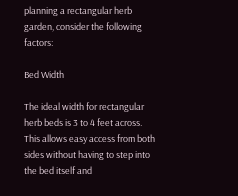planning a rectangular herb garden, consider the following factors:

Bed Width

The ideal width for rectangular herb beds is 3 to 4 feet across. This allows easy access from both sides without having to step into the bed itself and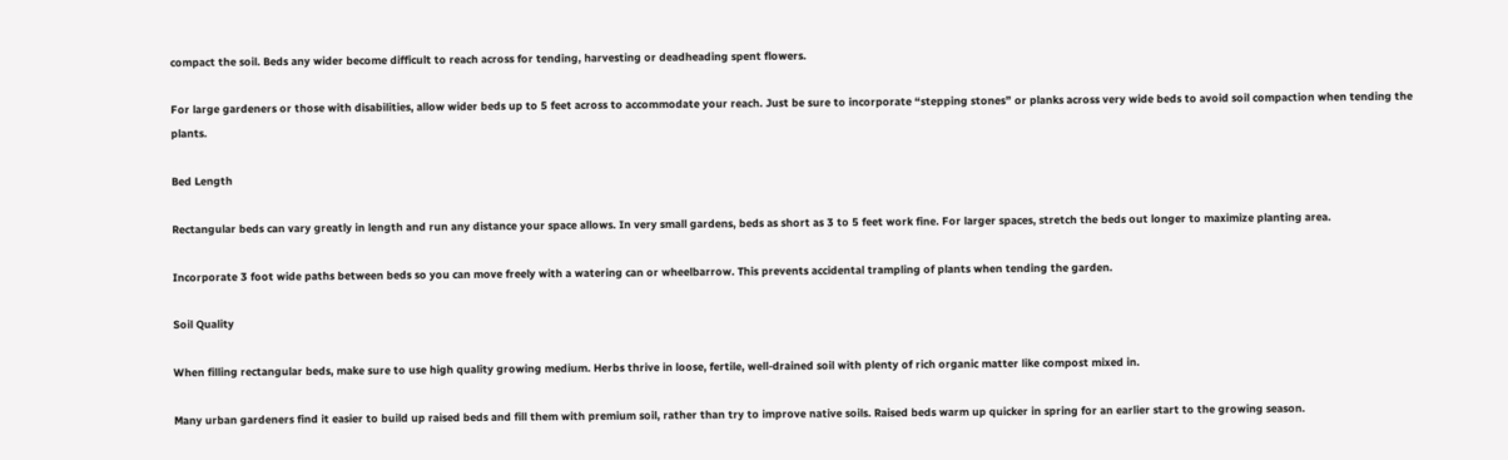compact the soil. Beds any wider become difficult to reach across for tending, harvesting or deadheading spent flowers.

For large gardeners or those with disabilities, allow wider beds up to 5 feet across to accommodate your reach. Just be sure to incorporate “stepping stones” or planks across very wide beds to avoid soil compaction when tending the plants.

Bed Length

Rectangular beds can vary greatly in length and run any distance your space allows. In very small gardens, beds as short as 3 to 5 feet work fine. For larger spaces, stretch the beds out longer to maximize planting area.

Incorporate 3 foot wide paths between beds so you can move freely with a watering can or wheelbarrow. This prevents accidental trampling of plants when tending the garden.

Soil Quality

When filling rectangular beds, make sure to use high quality growing medium. Herbs thrive in loose, fertile, well-drained soil with plenty of rich organic matter like compost mixed in.

Many urban gardeners find it easier to build up raised beds and fill them with premium soil, rather than try to improve native soils. Raised beds warm up quicker in spring for an earlier start to the growing season.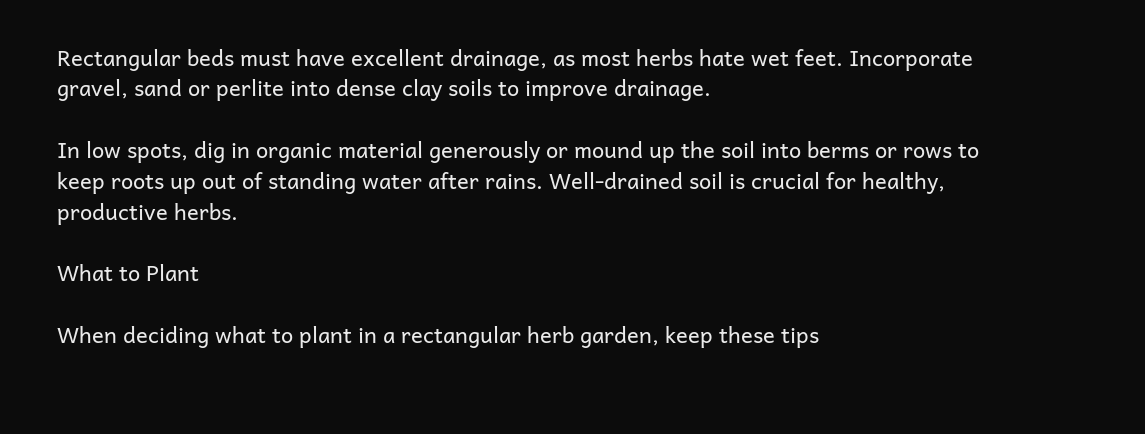Rectangular beds must have excellent drainage, as most herbs hate wet feet. Incorporate gravel, sand or perlite into dense clay soils to improve drainage.

In low spots, dig in organic material generously or mound up the soil into berms or rows to keep roots up out of standing water after rains. Well-drained soil is crucial for healthy, productive herbs.

What to Plant

When deciding what to plant in a rectangular herb garden, keep these tips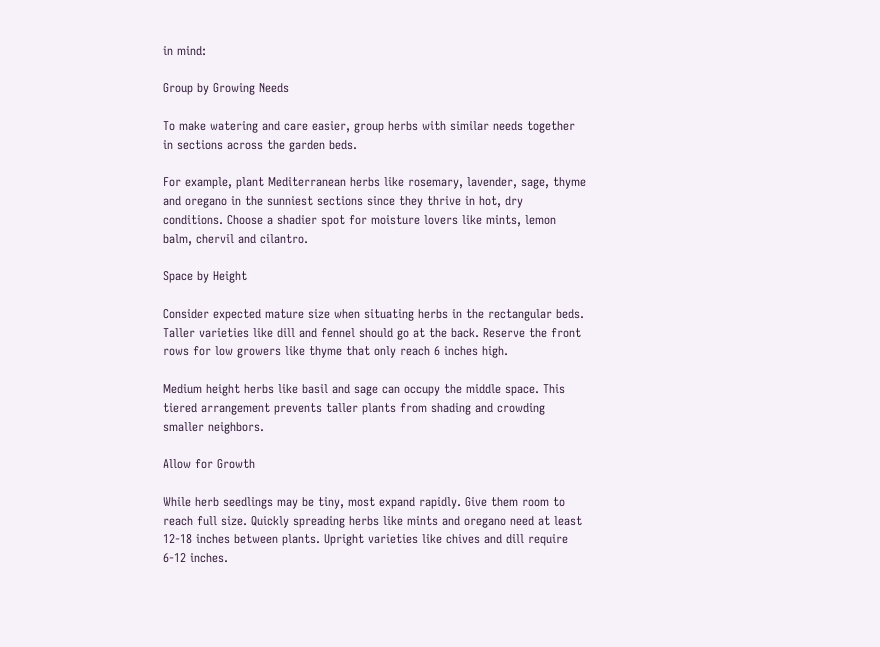in mind:

Group by Growing Needs

To make watering and care easier, group herbs with similar needs together in sections across the garden beds.

For example, plant Mediterranean herbs like rosemary, lavender, sage, thyme and oregano in the sunniest sections since they thrive in hot, dry conditions. Choose a shadier spot for moisture lovers like mints, lemon balm, chervil and cilantro.

Space by Height

Consider expected mature size when situating herbs in the rectangular beds. Taller varieties like dill and fennel should go at the back. Reserve the front rows for low growers like thyme that only reach 6 inches high.

Medium height herbs like basil and sage can occupy the middle space. This tiered arrangement prevents taller plants from shading and crowding smaller neighbors.

Allow for Growth

While herb seedlings may be tiny, most expand rapidly. Give them room to reach full size. Quickly spreading herbs like mints and oregano need at least 12-18 inches between plants. Upright varieties like chives and dill require 6-12 inches.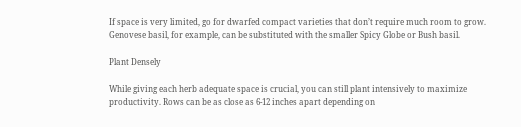If space is very limited, go for dwarfed compact varieties that don’t require much room to grow. Genovese basil, for example, can be substituted with the smaller Spicy Globe or Bush basil.

Plant Densely

While giving each herb adequate space is crucial, you can still plant intensively to maximize productivity. Rows can be as close as 6-12 inches apart depending on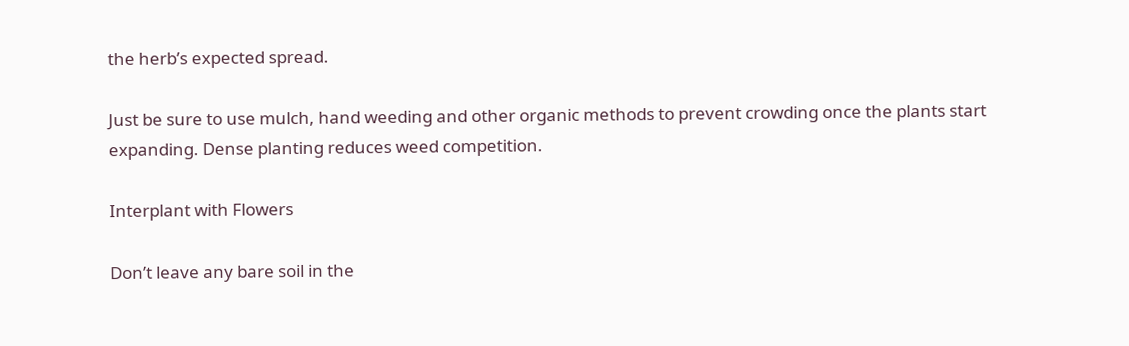the herb’s expected spread.

Just be sure to use mulch, hand weeding and other organic methods to prevent crowding once the plants start expanding. Dense planting reduces weed competition.

Interplant with Flowers

Don’t leave any bare soil in the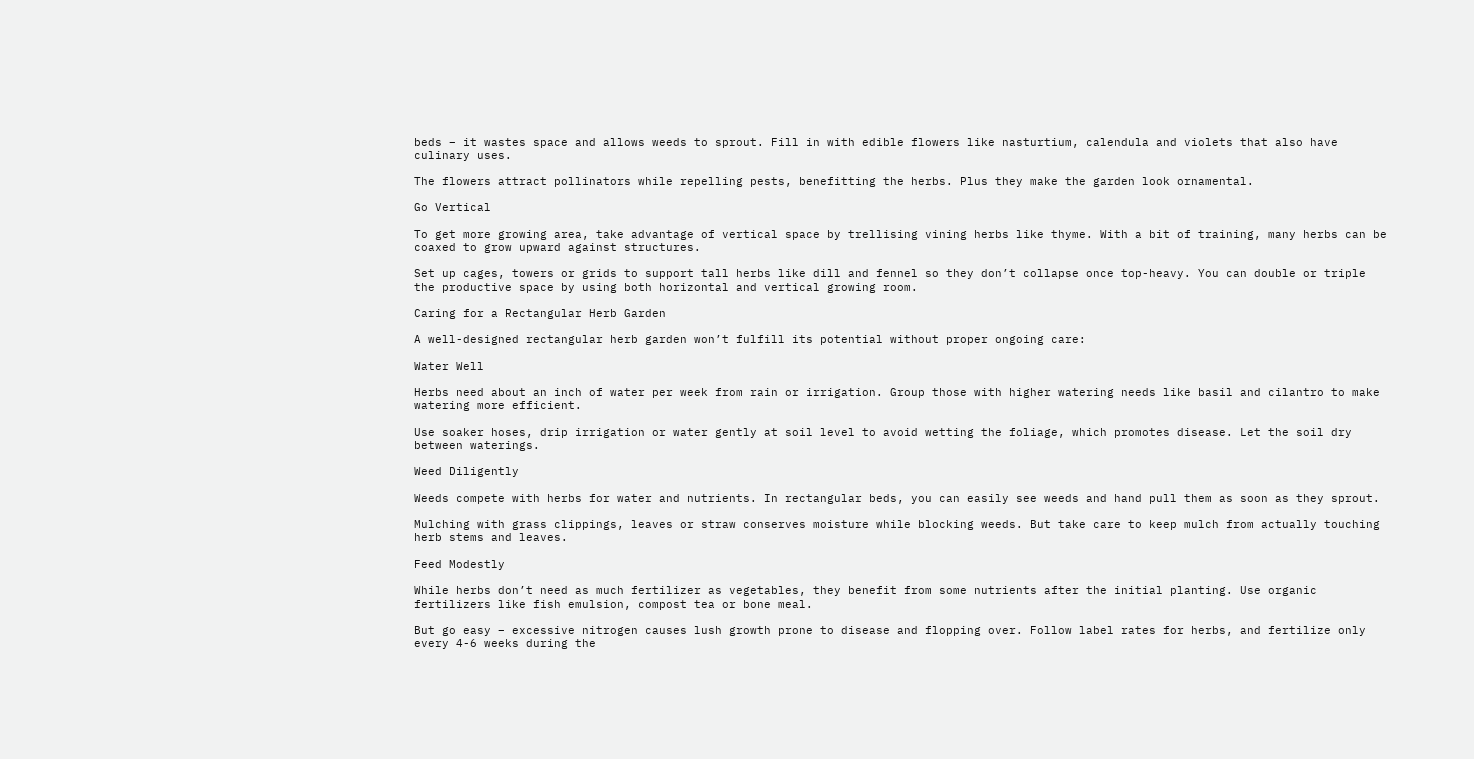beds – it wastes space and allows weeds to sprout. Fill in with edible flowers like nasturtium, calendula and violets that also have culinary uses.

The flowers attract pollinators while repelling pests, benefitting the herbs. Plus they make the garden look ornamental.

Go Vertical

To get more growing area, take advantage of vertical space by trellising vining herbs like thyme. With a bit of training, many herbs can be coaxed to grow upward against structures.

Set up cages, towers or grids to support tall herbs like dill and fennel so they don’t collapse once top-heavy. You can double or triple the productive space by using both horizontal and vertical growing room.

Caring for a Rectangular Herb Garden

A well-designed rectangular herb garden won’t fulfill its potential without proper ongoing care:

Water Well

Herbs need about an inch of water per week from rain or irrigation. Group those with higher watering needs like basil and cilantro to make watering more efficient.

Use soaker hoses, drip irrigation or water gently at soil level to avoid wetting the foliage, which promotes disease. Let the soil dry between waterings.

Weed Diligently

Weeds compete with herbs for water and nutrients. In rectangular beds, you can easily see weeds and hand pull them as soon as they sprout.

Mulching with grass clippings, leaves or straw conserves moisture while blocking weeds. But take care to keep mulch from actually touching herb stems and leaves.

Feed Modestly

While herbs don’t need as much fertilizer as vegetables, they benefit from some nutrients after the initial planting. Use organic fertilizers like fish emulsion, compost tea or bone meal.

But go easy – excessive nitrogen causes lush growth prone to disease and flopping over. Follow label rates for herbs, and fertilize only every 4-6 weeks during the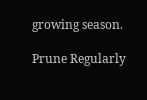growing season.

Prune Regularly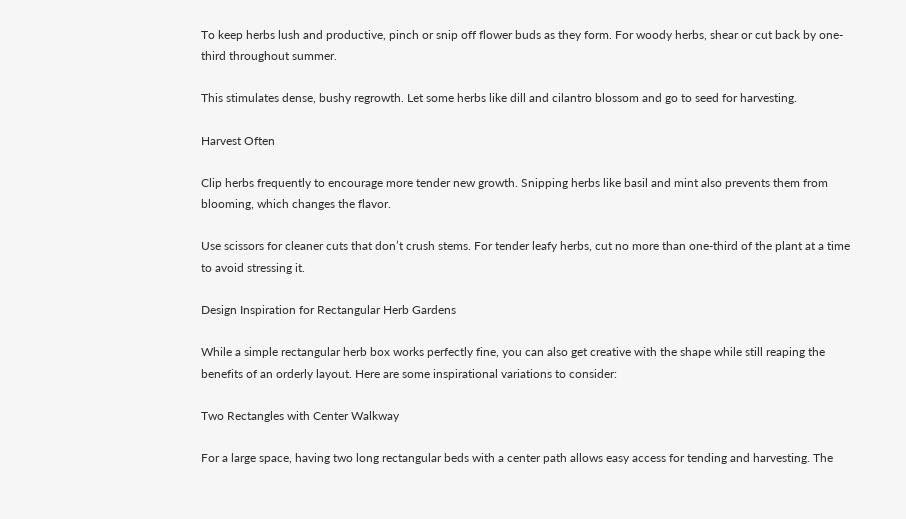To keep herbs lush and productive, pinch or snip off flower buds as they form. For woody herbs, shear or cut back by one-third throughout summer.

This stimulates dense, bushy regrowth. Let some herbs like dill and cilantro blossom and go to seed for harvesting.

Harvest Often

Clip herbs frequently to encourage more tender new growth. Snipping herbs like basil and mint also prevents them from blooming, which changes the flavor.

Use scissors for cleaner cuts that don’t crush stems. For tender leafy herbs, cut no more than one-third of the plant at a time to avoid stressing it.

Design Inspiration for Rectangular Herb Gardens

While a simple rectangular herb box works perfectly fine, you can also get creative with the shape while still reaping the benefits of an orderly layout. Here are some inspirational variations to consider:

Two Rectangles with Center Walkway

For a large space, having two long rectangular beds with a center path allows easy access for tending and harvesting. The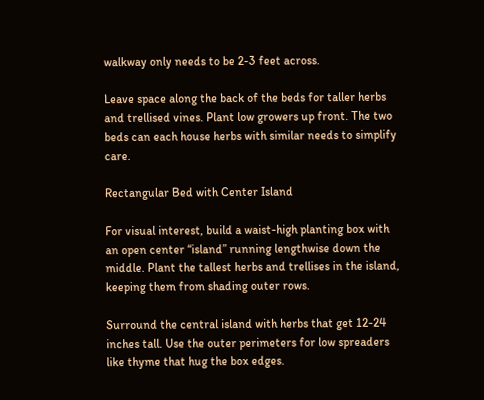walkway only needs to be 2-3 feet across.

Leave space along the back of the beds for taller herbs and trellised vines. Plant low growers up front. The two beds can each house herbs with similar needs to simplify care.

Rectangular Bed with Center Island

For visual interest, build a waist-high planting box with an open center “island” running lengthwise down the middle. Plant the tallest herbs and trellises in the island, keeping them from shading outer rows.

Surround the central island with herbs that get 12-24 inches tall. Use the outer perimeters for low spreaders like thyme that hug the box edges.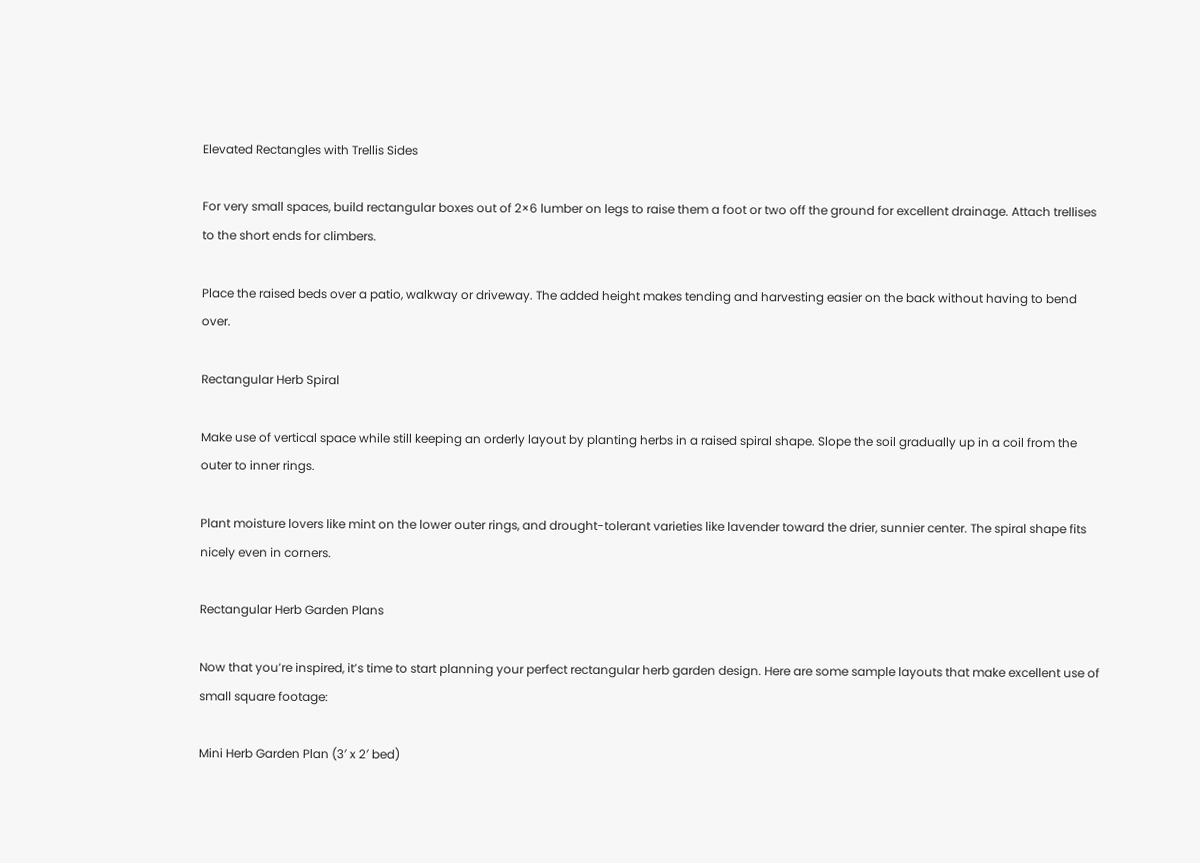Elevated Rectangles with Trellis Sides

For very small spaces, build rectangular boxes out of 2×6 lumber on legs to raise them a foot or two off the ground for excellent drainage. Attach trellises to the short ends for climbers.

Place the raised beds over a patio, walkway or driveway. The added height makes tending and harvesting easier on the back without having to bend over.

Rectangular Herb Spiral

Make use of vertical space while still keeping an orderly layout by planting herbs in a raised spiral shape. Slope the soil gradually up in a coil from the outer to inner rings.

Plant moisture lovers like mint on the lower outer rings, and drought-tolerant varieties like lavender toward the drier, sunnier center. The spiral shape fits nicely even in corners.

Rectangular Herb Garden Plans

Now that you’re inspired, it’s time to start planning your perfect rectangular herb garden design. Here are some sample layouts that make excellent use of small square footage:

Mini Herb Garden Plan (3′ x 2′ bed)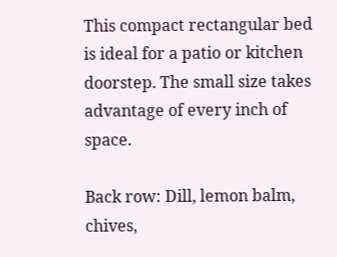This compact rectangular bed is ideal for a patio or kitchen doorstep. The small size takes advantage of every inch of space.

Back row: Dill, lemon balm, chives,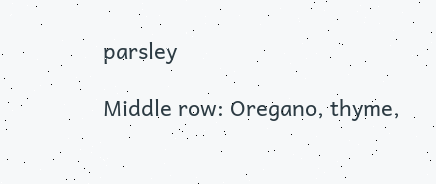parsley

Middle row: Oregano, thyme,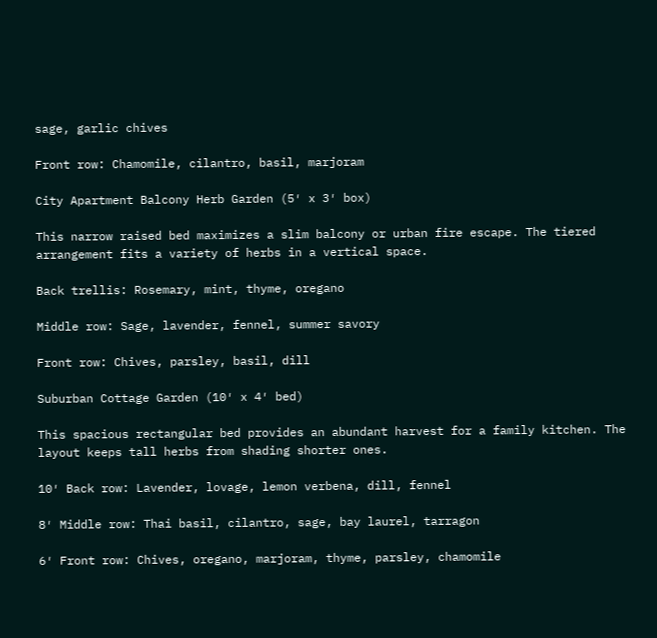sage, garlic chives

Front row: Chamomile, cilantro, basil, marjoram

City Apartment Balcony Herb Garden (5′ x 3′ box)

This narrow raised bed maximizes a slim balcony or urban fire escape. The tiered arrangement fits a variety of herbs in a vertical space.

Back trellis: Rosemary, mint, thyme, oregano

Middle row: Sage, lavender, fennel, summer savory

Front row: Chives, parsley, basil, dill

Suburban Cottage Garden (10′ x 4′ bed)

This spacious rectangular bed provides an abundant harvest for a family kitchen. The layout keeps tall herbs from shading shorter ones.

10′ Back row: Lavender, lovage, lemon verbena, dill, fennel

8′ Middle row: Thai basil, cilantro, sage, bay laurel, tarragon

6′ Front row: Chives, oregano, marjoram, thyme, parsley, chamomile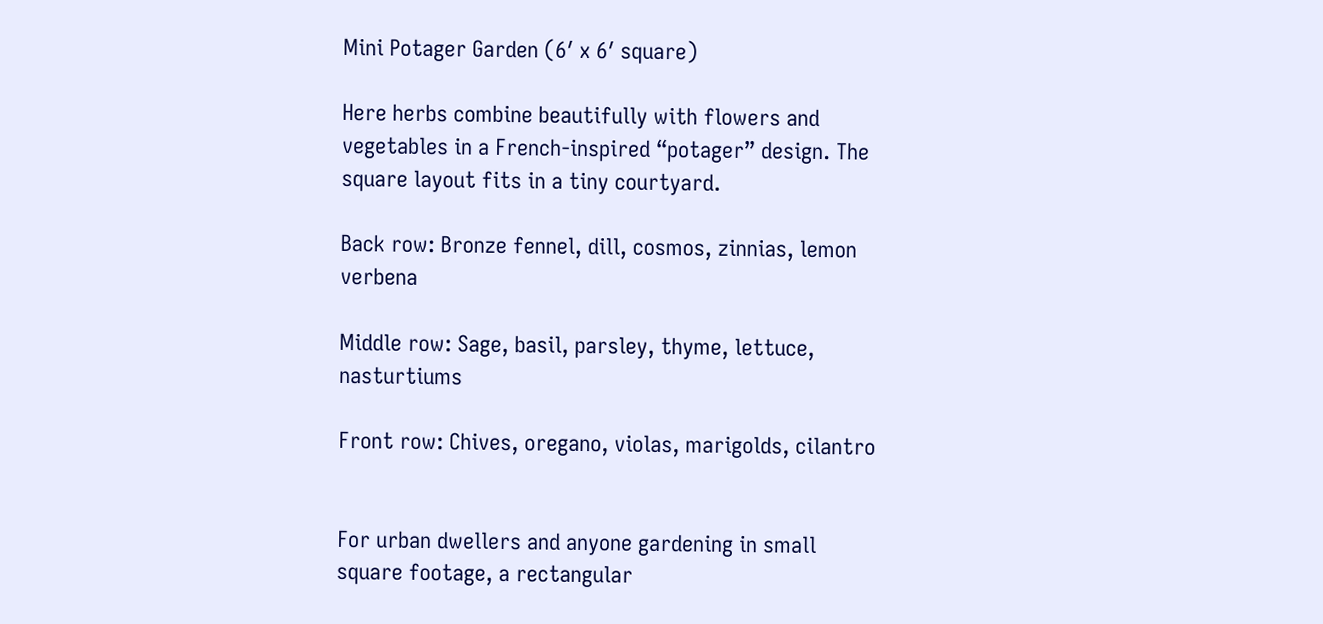Mini Potager Garden (6′ x 6′ square)

Here herbs combine beautifully with flowers and vegetables in a French-inspired “potager” design. The square layout fits in a tiny courtyard.

Back row: Bronze fennel, dill, cosmos, zinnias, lemon verbena

Middle row: Sage, basil, parsley, thyme, lettuce, nasturtiums

Front row: Chives, oregano, violas, marigolds, cilantro


For urban dwellers and anyone gardening in small square footage, a rectangular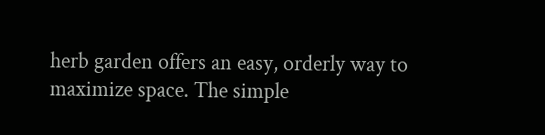herb garden offers an easy, orderly way to maximize space. The simple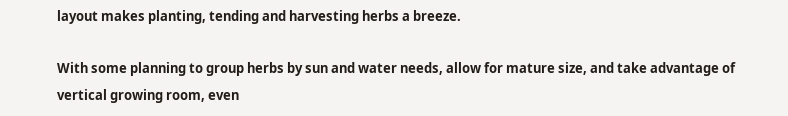layout makes planting, tending and harvesting herbs a breeze.

With some planning to group herbs by sun and water needs, allow for mature size, and take advantage of vertical growing room, even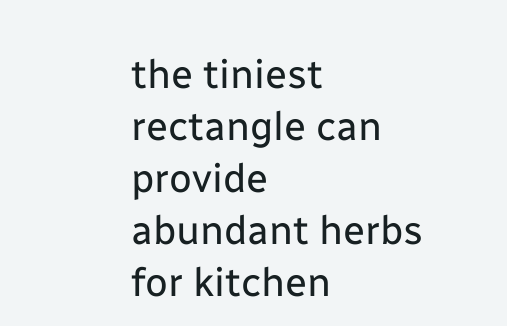the tiniest rectangle can provide abundant herbs for kitchen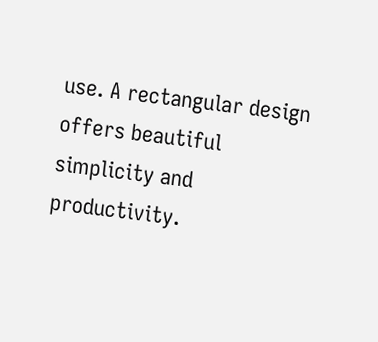use. A rectangular design offers beautiful simplicity and productivity.